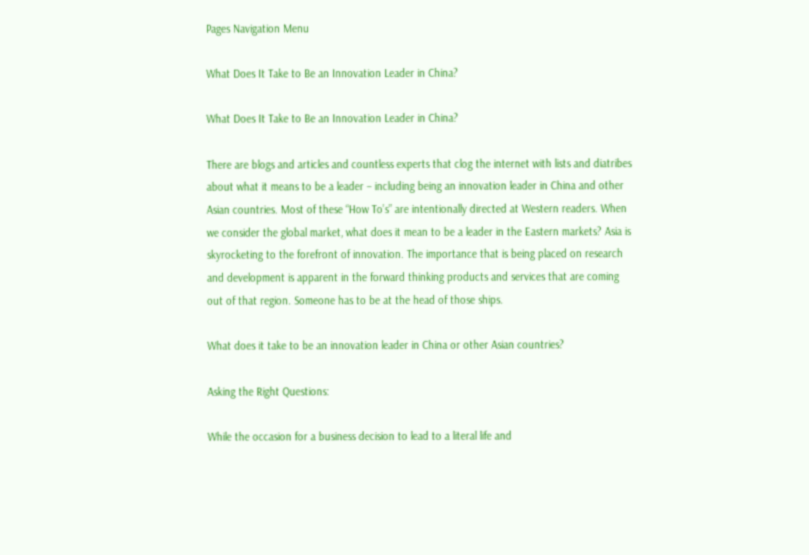Pages Navigation Menu

What Does It Take to Be an Innovation Leader in China?

What Does It Take to Be an Innovation Leader in China?

There are blogs and articles and countless experts that clog the internet with lists and diatribes about what it means to be a leader – including being an innovation leader in China and other Asian countries. Most of these “How To’s” are intentionally directed at Western readers. When we consider the global market, what does it mean to be a leader in the Eastern markets? Asia is skyrocketing to the forefront of innovation. The importance that is being placed on research and development is apparent in the forward thinking products and services that are coming out of that region. Someone has to be at the head of those ships.

What does it take to be an innovation leader in China or other Asian countries?

Asking the Right Questions:

While the occasion for a business decision to lead to a literal life and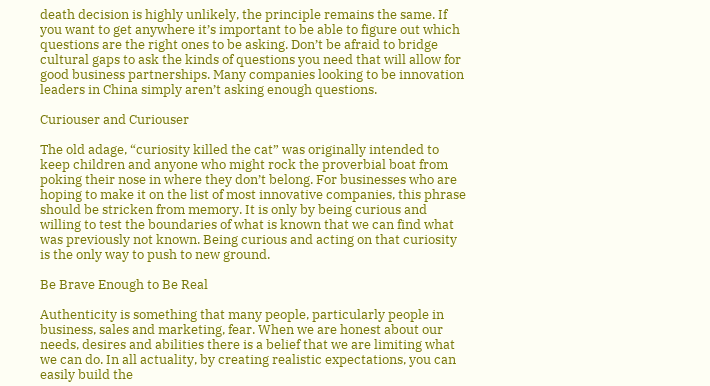death decision is highly unlikely, the principle remains the same. If you want to get anywhere it’s important to be able to figure out which questions are the right ones to be asking. Don’t be afraid to bridge cultural gaps to ask the kinds of questions you need that will allow for good business partnerships. Many companies looking to be innovation leaders in China simply aren’t asking enough questions.

Curiouser and Curiouser

The old adage, “curiosity killed the cat” was originally intended to keep children and anyone who might rock the proverbial boat from poking their nose in where they don’t belong. For businesses who are hoping to make it on the list of most innovative companies, this phrase should be stricken from memory. It is only by being curious and willing to test the boundaries of what is known that we can find what was previously not known. Being curious and acting on that curiosity is the only way to push to new ground.

Be Brave Enough to Be Real

Authenticity is something that many people, particularly people in business, sales and marketing, fear. When we are honest about our needs, desires and abilities there is a belief that we are limiting what we can do. In all actuality, by creating realistic expectations, you can easily build the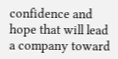confidence and hope that will lead a company toward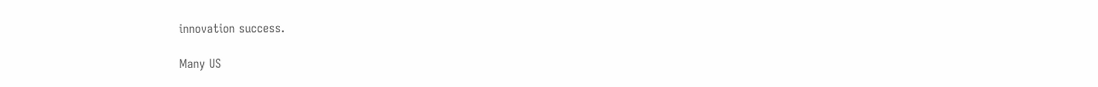innovation success.

Many US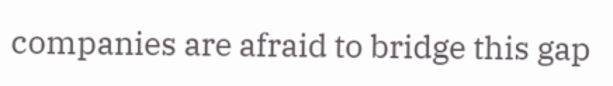companies are afraid to bridge this gap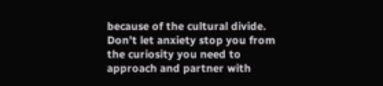because of the cultural divide. Don’t let anxiety stop you from the curiosity you need to approach and partner with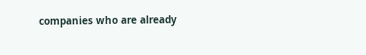companies who are already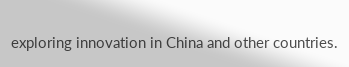exploring innovation in China and other countries.